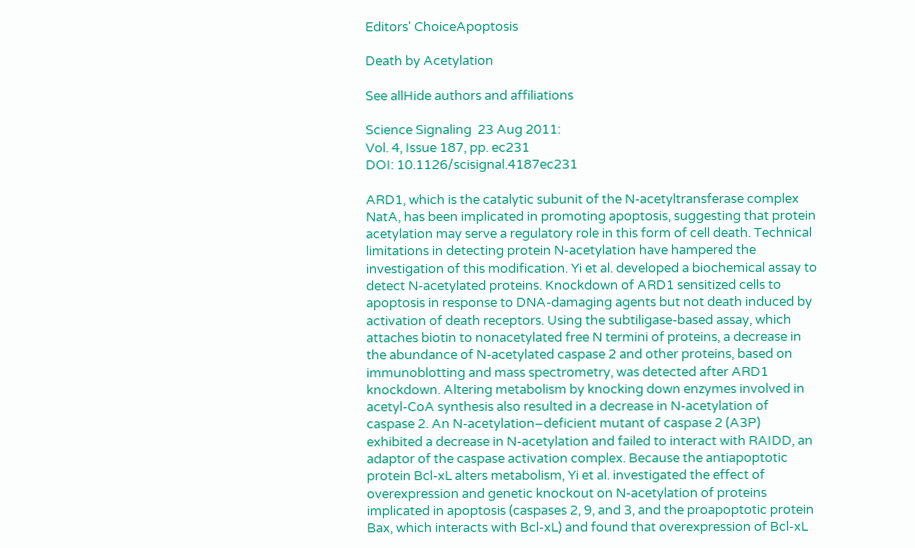Editors' ChoiceApoptosis

Death by Acetylation

See allHide authors and affiliations

Science Signaling  23 Aug 2011:
Vol. 4, Issue 187, pp. ec231
DOI: 10.1126/scisignal.4187ec231

ARD1, which is the catalytic subunit of the N-acetyltransferase complex NatA, has been implicated in promoting apoptosis, suggesting that protein acetylation may serve a regulatory role in this form of cell death. Technical limitations in detecting protein N-acetylation have hampered the investigation of this modification. Yi et al. developed a biochemical assay to detect N-acetylated proteins. Knockdown of ARD1 sensitized cells to apoptosis in response to DNA-damaging agents but not death induced by activation of death receptors. Using the subtiligase-based assay, which attaches biotin to nonacetylated free N termini of proteins, a decrease in the abundance of N-acetylated caspase 2 and other proteins, based on immunoblotting and mass spectrometry, was detected after ARD1 knockdown. Altering metabolism by knocking down enzymes involved in acetyl-CoA synthesis also resulted in a decrease in N-acetylation of caspase 2. An N-acetylation–deficient mutant of caspase 2 (A3P) exhibited a decrease in N-acetylation and failed to interact with RAIDD, an adaptor of the caspase activation complex. Because the antiapoptotic protein Bcl-xL alters metabolism, Yi et al. investigated the effect of overexpression and genetic knockout on N-acetylation of proteins implicated in apoptosis (caspases 2, 9, and 3, and the proapoptotic protein Bax, which interacts with Bcl-xL) and found that overexpression of Bcl-xL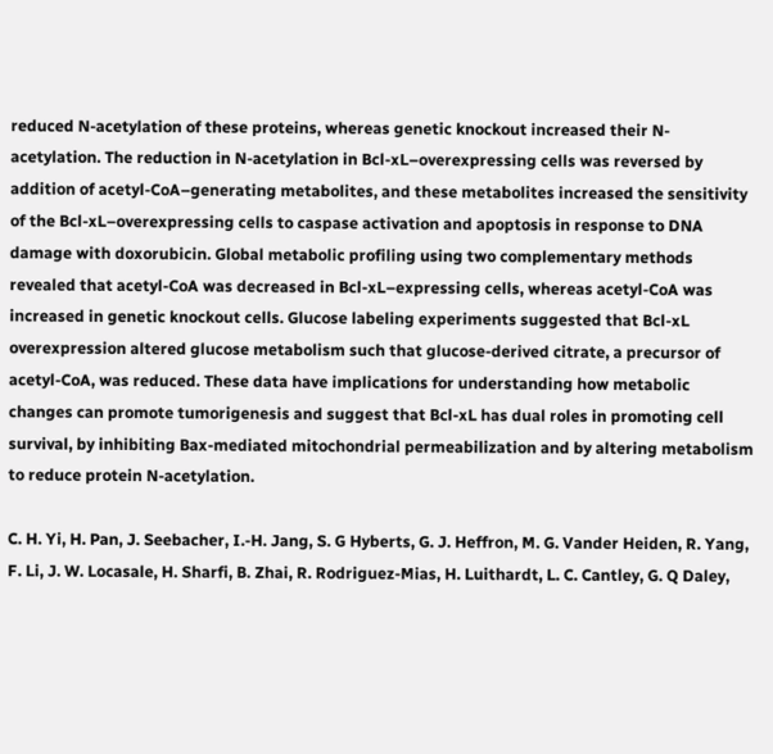reduced N-acetylation of these proteins, whereas genetic knockout increased their N-acetylation. The reduction in N-acetylation in Bcl-xL–overexpressing cells was reversed by addition of acetyl-CoA–generating metabolites, and these metabolites increased the sensitivity of the Bcl-xL–overexpressing cells to caspase activation and apoptosis in response to DNA damage with doxorubicin. Global metabolic profiling using two complementary methods revealed that acetyl-CoA was decreased in Bcl-xL–expressing cells, whereas acetyl-CoA was increased in genetic knockout cells. Glucose labeling experiments suggested that Bcl-xL overexpression altered glucose metabolism such that glucose-derived citrate, a precursor of acetyl-CoA, was reduced. These data have implications for understanding how metabolic changes can promote tumorigenesis and suggest that Bcl-xL has dual roles in promoting cell survival, by inhibiting Bax-mediated mitochondrial permeabilization and by altering metabolism to reduce protein N-acetylation.

C. H. Yi, H. Pan, J. Seebacher, I.-H. Jang, S. G Hyberts, G. J. Heffron, M. G. Vander Heiden, R. Yang, F. Li, J. W. Locasale, H. Sharfi, B. Zhai, R. Rodriguez-Mias, H. Luithardt, L. C. Cantley, G. Q Daley,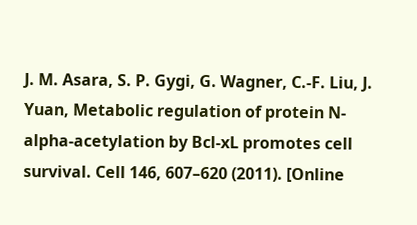J. M. Asara, S. P. Gygi, G. Wagner, C.-F. Liu, J. Yuan, Metabolic regulation of protein N-alpha-acetylation by Bcl-xL promotes cell survival. Cell 146, 607–620 (2011). [Online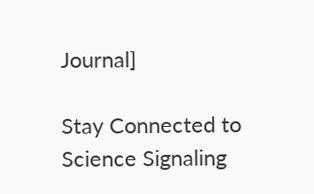Journal]

Stay Connected to Science Signaling